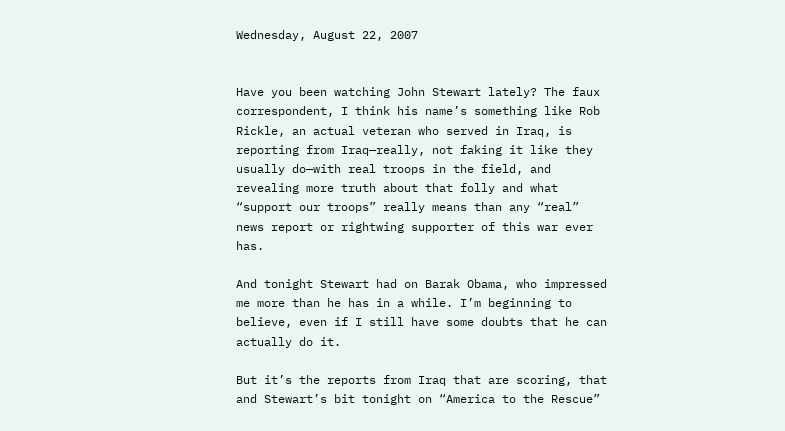Wednesday, August 22, 2007


Have you been watching John Stewart lately? The faux correspondent, I think his name’s something like Rob Rickle, an actual veteran who served in Iraq, is reporting from Iraq—really, not faking it like they usually do—with real troops in the field, and revealing more truth about that folly and what “support our troops” really means than any “real” news report or rightwing supporter of this war ever has.

And tonight Stewart had on Barak Obama, who impressed me more than he has in a while. I’m beginning to believe, even if I still have some doubts that he can actually do it.

But it’s the reports from Iraq that are scoring, that and Stewart’s bit tonight on “America to the Rescue”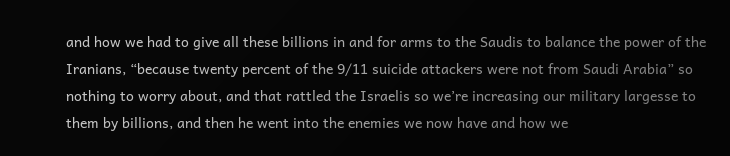and how we had to give all these billions in and for arms to the Saudis to balance the power of the Iranians, “because twenty percent of the 9/11 suicide attackers were not from Saudi Arabia” so nothing to worry about, and that rattled the Israelis so we’re increasing our military largesse to them by billions, and then he went into the enemies we now have and how we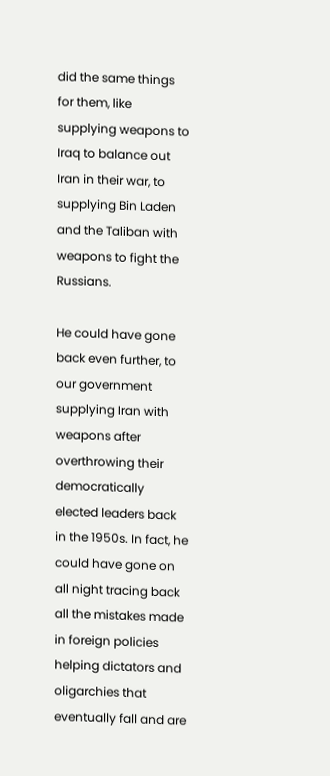did the same things for them, like supplying weapons to Iraq to balance out Iran in their war, to supplying Bin Laden and the Taliban with weapons to fight the Russians.

He could have gone back even further, to our government supplying Iran with weapons after overthrowing their democratically elected leaders back in the 1950s. In fact, he could have gone on all night tracing back all the mistakes made in foreign policies helping dictators and oligarchies that eventually fall and are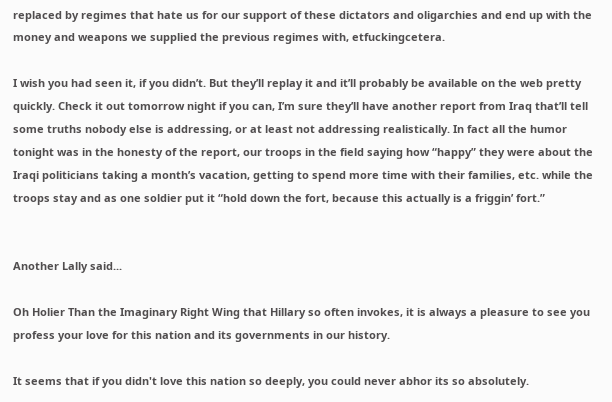replaced by regimes that hate us for our support of these dictators and oligarchies and end up with the money and weapons we supplied the previous regimes with, etfuckingcetera.

I wish you had seen it, if you didn’t. But they’ll replay it and it’ll probably be available on the web pretty quickly. Check it out tomorrow night if you can, I’m sure they’ll have another report from Iraq that’ll tell some truths nobody else is addressing, or at least not addressing realistically. In fact all the humor tonight was in the honesty of the report, our troops in the field saying how “happy” they were about the Iraqi politicians taking a month’s vacation, getting to spend more time with their families, etc. while the troops stay and as one soldier put it “hold down the fort, because this actually is a friggin’ fort.”


Another Lally said...

Oh Holier Than the Imaginary Right Wing that Hillary so often invokes, it is always a pleasure to see you profess your love for this nation and its governments in our history.

It seems that if you didn't love this nation so deeply, you could never abhor its so absolutely.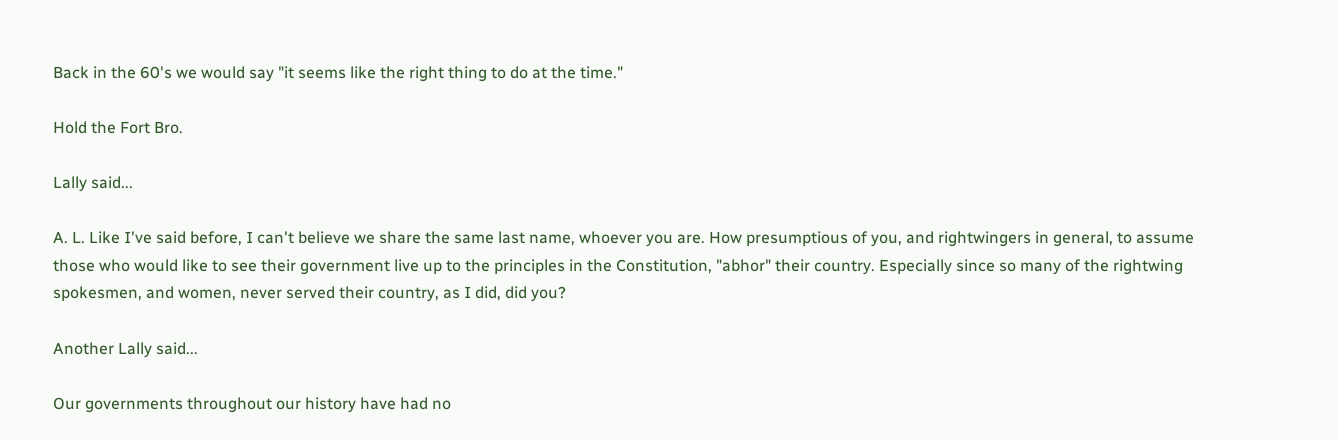Back in the 60's we would say "it seems like the right thing to do at the time."

Hold the Fort Bro.

Lally said...

A. L. Like I've said before, I can't believe we share the same last name, whoever you are. How presumptious of you, and rightwingers in general, to assume those who would like to see their government live up to the principles in the Constitution, "abhor" their country. Especially since so many of the rightwing spokesmen, and women, never served their country, as I did, did you?

Another Lally said...

Our governments throughout our history have had no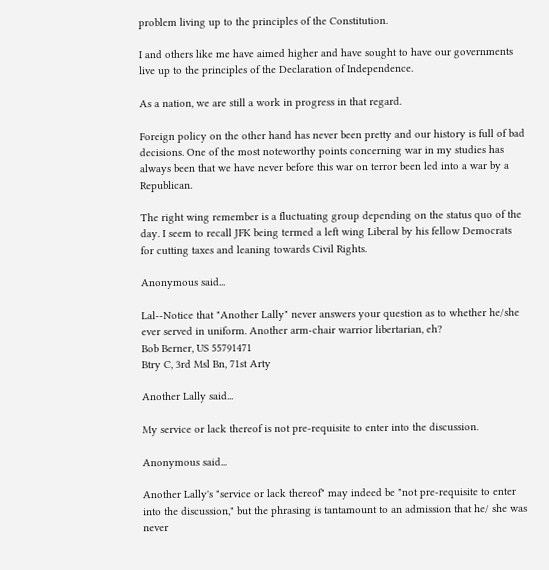problem living up to the principles of the Constitution.

I and others like me have aimed higher and have sought to have our governments live up to the principles of the Declaration of Independence.

As a nation, we are still a work in progress in that regard.

Foreign policy on the other hand has never been pretty and our history is full of bad decisions. One of the most noteworthy points concerning war in my studies has always been that we have never before this war on terror been led into a war by a Republican.

The right wing remember is a fluctuating group depending on the status quo of the day. I seem to recall JFK being termed a left wing Liberal by his fellow Democrats for cutting taxes and leaning towards Civil Rights.

Anonymous said...

Lal--Notice that "Another Lally" never answers your question as to whether he/she ever served in uniform. Another arm-chair warrior libertarian, eh?
Bob Berner, US 55791471
Btry C, 3rd Msl Bn, 71st Arty

Another Lally said...

My service or lack thereof is not pre-requisite to enter into the discussion.

Anonymous said...

Another Lally's "service or lack thereof" may indeed be "not pre-requisite to enter into the discussion," but the phrasing is tantamount to an admission that he/ she was never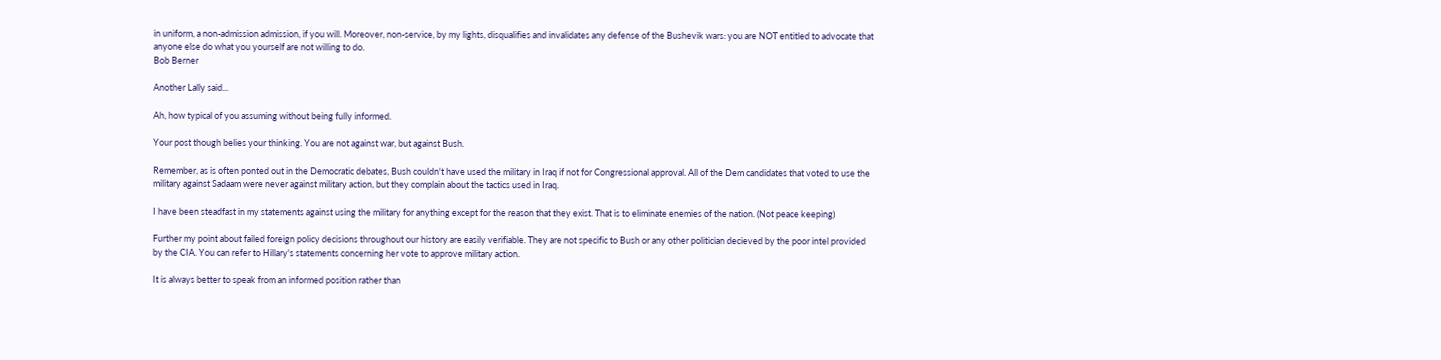in uniform, a non-admission admission, if you will. Moreover, non-service, by my lights, disqualifies and invalidates any defense of the Bushevik wars: you are NOT entitled to advocate that anyone else do what you yourself are not willing to do.
Bob Berner

Another Lally said...

Ah, how typical of you assuming without being fully informed.

Your post though belies your thinking. You are not against war, but against Bush.

Remember, as is often ponted out in the Democratic debates, Bush couldn't have used the military in Iraq if not for Congressional approval. All of the Dem candidates that voted to use the military against Sadaam were never against military action, but they complain about the tactics used in Iraq.

I have been steadfast in my statements against using the military for anything except for the reason that they exist. That is to eliminate enemies of the nation. (Not peace keeping)

Further my point about failed foreign policy decisions throughout our history are easily verifiable. They are not specific to Bush or any other politician decieved by the poor intel provided by the CIA. You can refer to Hillary's statements concerning her vote to approve military action.

It is always better to speak from an informed position rather than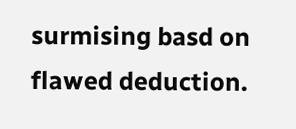surmising basd on flawed deduction.